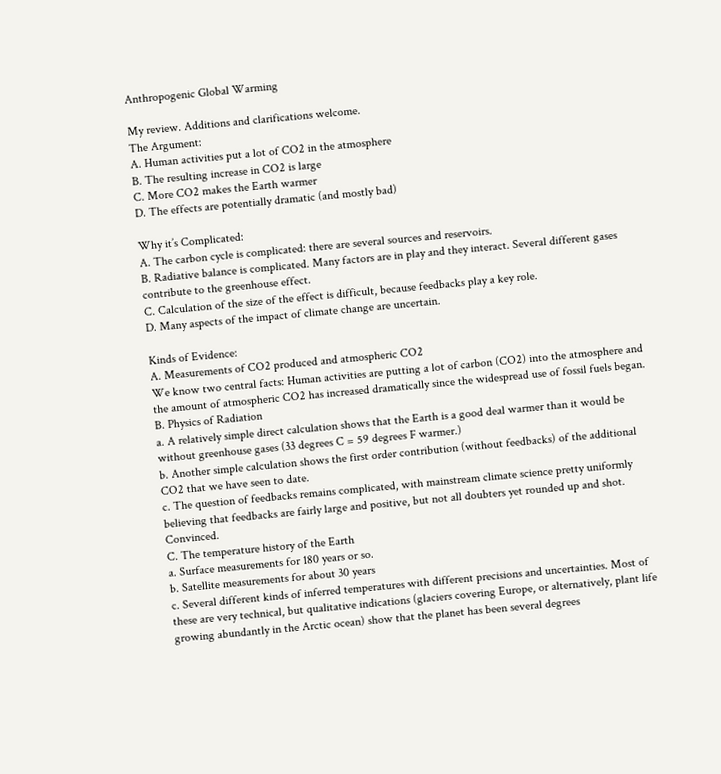Anthropogenic Global Warming

My review. Additions and clarifications welcome.
The Argument:
A. Human activities put a lot of CO2 in the atmosphere
B. The resulting increase in CO2 is large
C. More CO2 makes the Earth warmer
D. The effects are potentially dramatic (and mostly bad)

Why it’s Complicated:
A. The carbon cycle is complicated: there are several sources and reservoirs.
B. Radiative balance is complicated. Many factors are in play and they interact. Several different gases contribute to the greenhouse effect.
C. Calculation of the size of the effect is difficult, because feedbacks play a key role.
D. Many aspects of the impact of climate change are uncertain.

Kinds of Evidence:
A. Measurements of CO2 produced and atmospheric CO2
We know two central facts: Human activities are putting a lot of carbon (CO2) into the atmosphere and the amount of atmospheric CO2 has increased dramatically since the widespread use of fossil fuels began.
B. Physics of Radiation
a. A relatively simple direct calculation shows that the Earth is a good deal warmer than it would be without greenhouse gases (33 degrees C = 59 degrees F warmer.)
b. Another simple calculation shows the first order contribution (without feedbacks) of the additional CO2 that we have seen to date.
c. The question of feedbacks remains complicated, with mainstream climate science pretty uniformly believing that feedbacks are fairly large and positive, but not all doubters yet rounded up and shot. Convinced.
C. The temperature history of the Earth
a. Surface measurements for 180 years or so.
b. Satellite measurements for about 30 years
c. Several different kinds of inferred temperatures with different precisions and uncertainties. Most of these are very technical, but qualitative indications (glaciers covering Europe, or alternatively, plant life growing abundantly in the Arctic ocean) show that the planet has been several degrees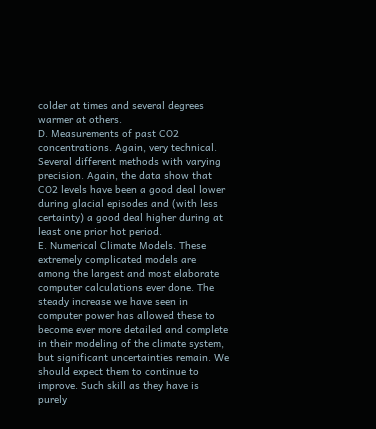colder at times and several degrees warmer at others.
D. Measurements of past CO2 concentrations. Again, very technical. Several different methods with varying precision. Again, the data show that CO2 levels have been a good deal lower during glacial episodes and (with less certainty) a good deal higher during at least one prior hot period.
E. Numerical Climate Models. These extremely complicated models are among the largest and most elaborate computer calculations ever done. The steady increase we have seen in computer power has allowed these to become ever more detailed and complete in their modeling of the climate system, but significant uncertainties remain. We should expect them to continue to improve. Such skill as they have is purely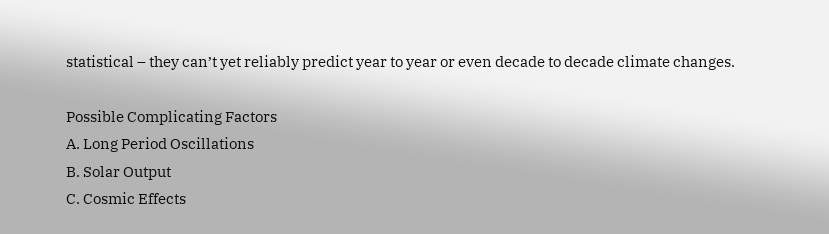statistical – they can’t yet reliably predict year to year or even decade to decade climate changes.

Possible Complicating Factors
A. Long Period Oscillations
B. Solar Output
C. Cosmic Effects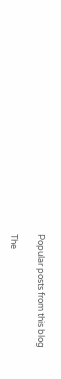Popular posts from this blog

The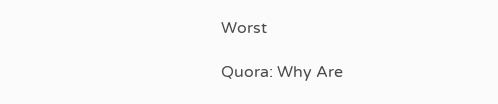Worst

Quora: Why Are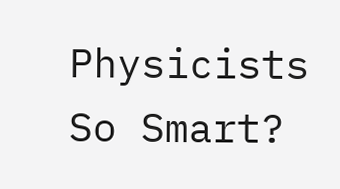Physicists So Smart?